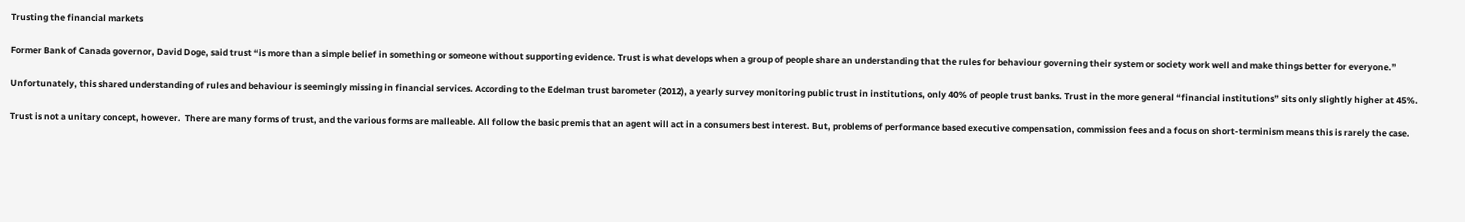Trusting the financial markets

Former Bank of Canada governor, David Doge, said trust “is more than a simple belief in something or someone without supporting evidence. Trust is what develops when a group of people share an understanding that the rules for behaviour governing their system or society work well and make things better for everyone.”

Unfortunately, this shared understanding of rules and behaviour is seemingly missing in financial services. According to the Edelman trust barometer (2012), a yearly survey monitoring public trust in institutions, only 40% of people trust banks. Trust in the more general “financial institutions” sits only slightly higher at 45%.

Trust is not a unitary concept, however.  There are many forms of trust, and the various forms are malleable. All follow the basic premis that an agent will act in a consumers best interest. But, problems of performance based executive compensation, commission fees and a focus on short-terminism means this is rarely the case.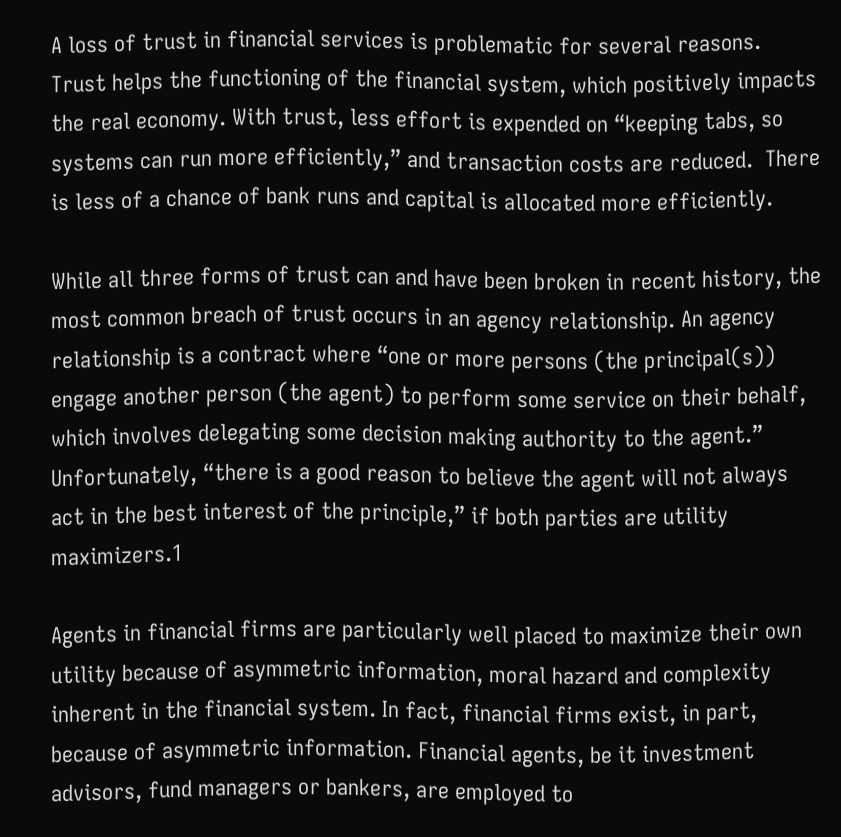A loss of trust in financial services is problematic for several reasons. Trust helps the functioning of the financial system, which positively impacts the real economy. With trust, less effort is expended on “keeping tabs, so systems can run more efficiently,” and transaction costs are reduced.  There is less of a chance of bank runs and capital is allocated more efficiently.

While all three forms of trust can and have been broken in recent history, the most common breach of trust occurs in an agency relationship. An agency relationship is a contract where “one or more persons (the principal(s)) engage another person (the agent) to perform some service on their behalf, which involves delegating some decision making authority to the agent.”  Unfortunately, “there is a good reason to believe the agent will not always act in the best interest of the principle,” if both parties are utility maximizers.1

Agents in financial firms are particularly well placed to maximize their own utility because of asymmetric information, moral hazard and complexity inherent in the financial system. In fact, financial firms exist, in part, because of asymmetric information. Financial agents, be it investment advisors, fund managers or bankers, are employed to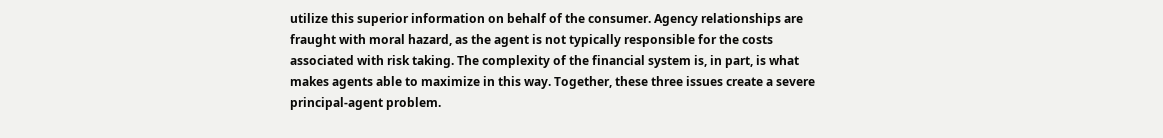utilize this superior information on behalf of the consumer. Agency relationships are fraught with moral hazard, as the agent is not typically responsible for the costs associated with risk taking. The complexity of the financial system is, in part, is what makes agents able to maximize in this way. Together, these three issues create a severe principal-agent problem.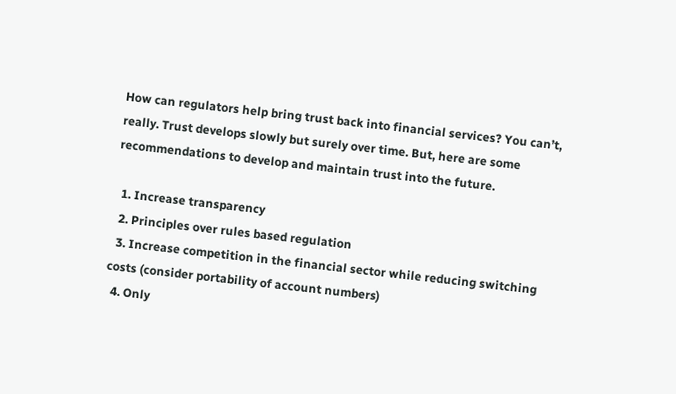How can regulators help bring trust back into financial services? You can’t, really. Trust develops slowly but surely over time. But, here are some recommendations to develop and maintain trust into the future.

  1. Increase transparency
  2. Principles over rules based regulation
  3. Increase competition in the financial sector while reducing switching costs (consider portability of account numbers)
  4. Only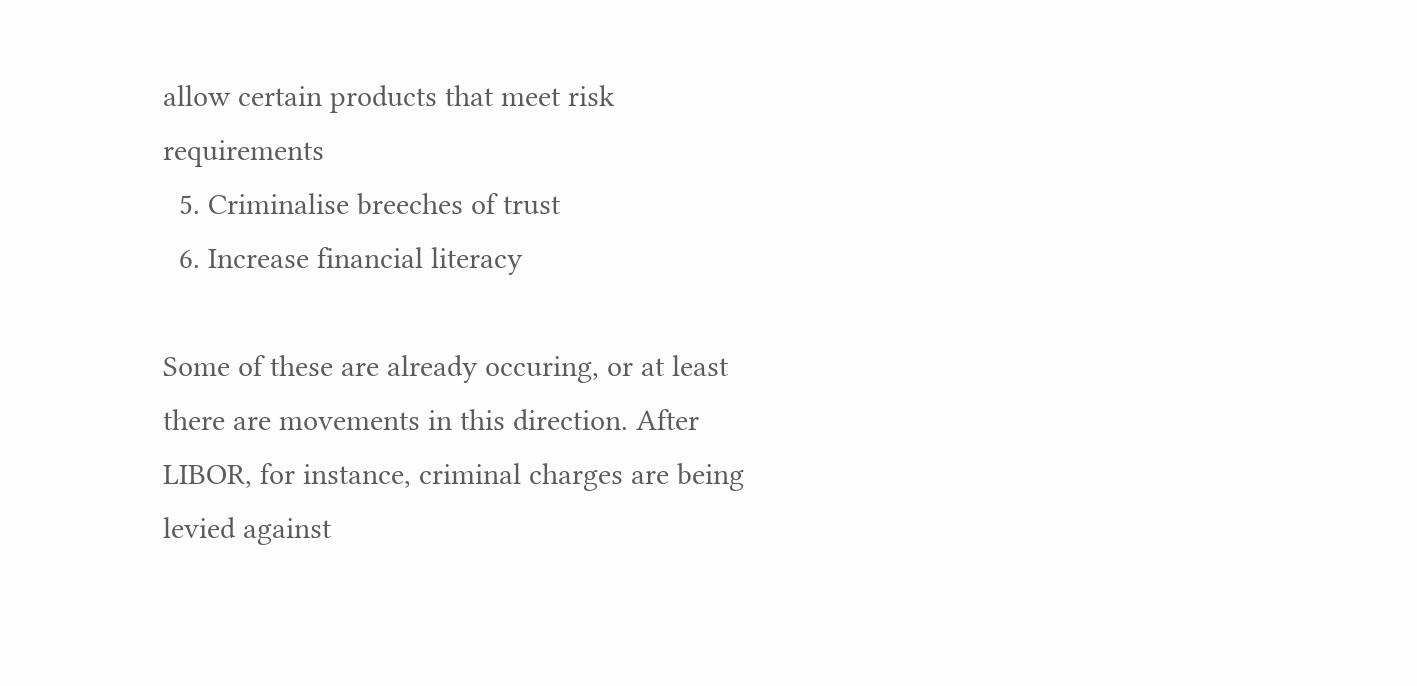allow certain products that meet risk requirements
  5. Criminalise breeches of trust
  6. Increase financial literacy

Some of these are already occuring, or at least there are movements in this direction. After LIBOR, for instance, criminal charges are being levied against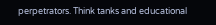perpetrators. Think tanks and educational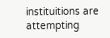instituitions are attempting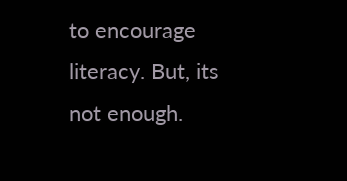to encourage literacy. But, its not enough.